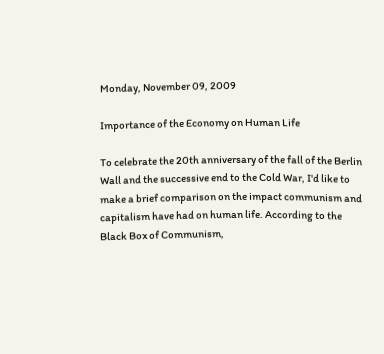Monday, November 09, 2009

Importance of the Economy on Human Life

To celebrate the 20th anniversary of the fall of the Berlin Wall and the successive end to the Cold War, I'd like to make a brief comparison on the impact communism and capitalism have had on human life. According to the Black Box of Communism,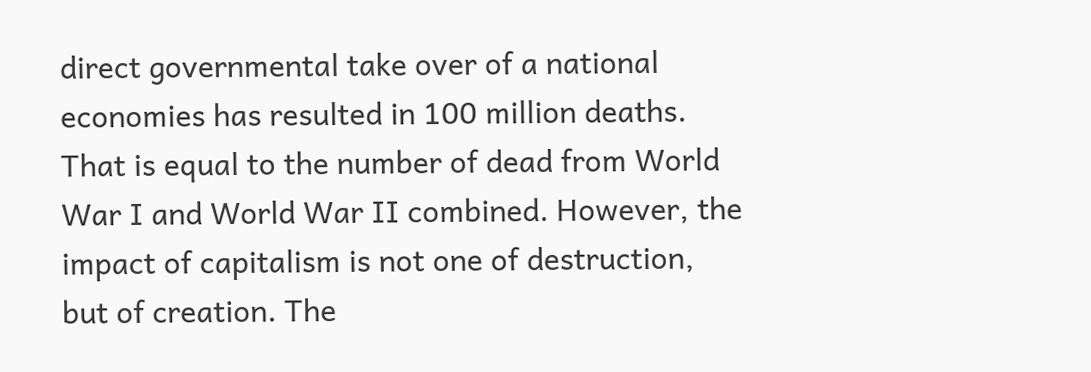direct governmental take over of a national economies has resulted in 100 million deaths. That is equal to the number of dead from World War I and World War II combined. However, the impact of capitalism is not one of destruction, but of creation. The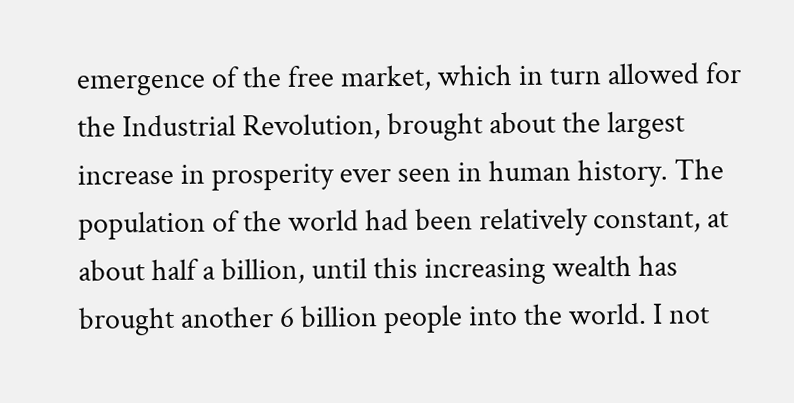emergence of the free market, which in turn allowed for the Industrial Revolution, brought about the largest increase in prosperity ever seen in human history. The population of the world had been relatively constant, at about half a billion, until this increasing wealth has brought another 6 billion people into the world. I not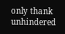only thank unhindered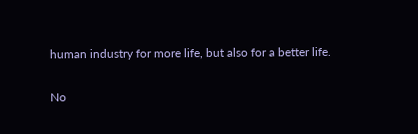human industry for more life, but also for a better life.

No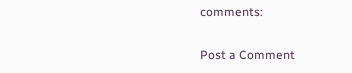comments:

Post a Comment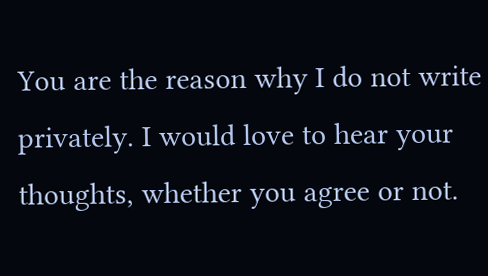You are the reason why I do not write privately. I would love to hear your thoughts, whether you agree or not.